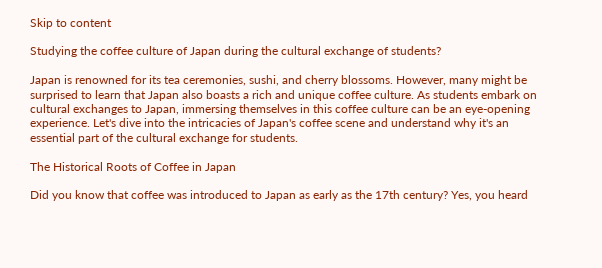Skip to content

Studying the coffee culture of Japan during the cultural exchange of students?

Japan is renowned for its tea ceremonies, sushi, and cherry blossoms. However, many might be surprised to learn that Japan also boasts a rich and unique coffee culture. As students embark on cultural exchanges to Japan, immersing themselves in this coffee culture can be an eye-opening experience. Let's dive into the intricacies of Japan's coffee scene and understand why it's an essential part of the cultural exchange for students.

The Historical Roots of Coffee in Japan

Did you know that coffee was introduced to Japan as early as the 17th century? Yes, you heard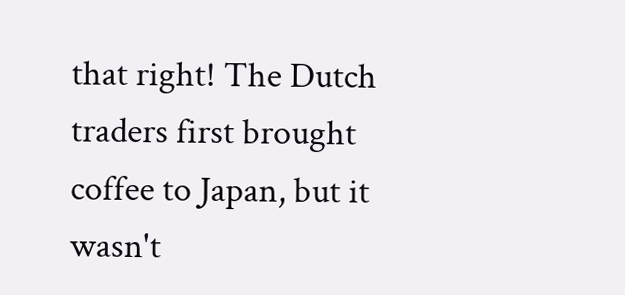that right! The Dutch traders first brought coffee to Japan, but it wasn't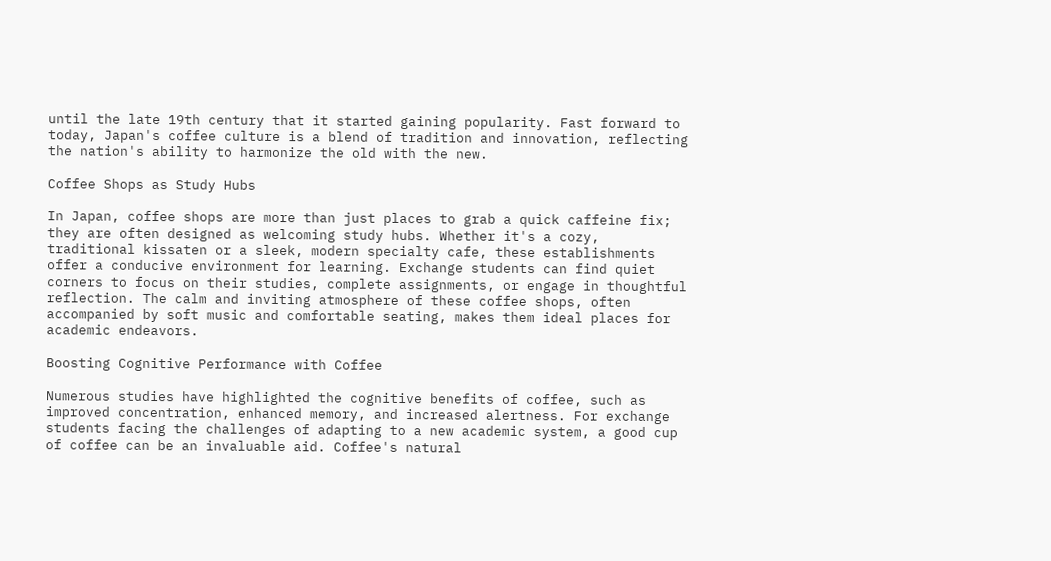until the late 19th century that it started gaining popularity. Fast forward to today, Japan's coffee culture is a blend of tradition and innovation, reflecting the nation's ability to harmonize the old with the new.

Coffee Shops as Study Hubs

In Japan, coffee shops are more than just places to grab a quick caffeine fix; they are often designed as welcoming study hubs. Whether it's a cozy, traditional kissaten or a sleek, modern specialty cafe, these establishments offer a conducive environment for learning. Exchange students can find quiet corners to focus on their studies, complete assignments, or engage in thoughtful reflection. The calm and inviting atmosphere of these coffee shops, often accompanied by soft music and comfortable seating, makes them ideal places for academic endeavors.

Boosting Cognitive Performance with Coffee

Numerous studies have highlighted the cognitive benefits of coffee, such as improved concentration, enhanced memory, and increased alertness. For exchange students facing the challenges of adapting to a new academic system, a good cup of coffee can be an invaluable aid. Coffee's natural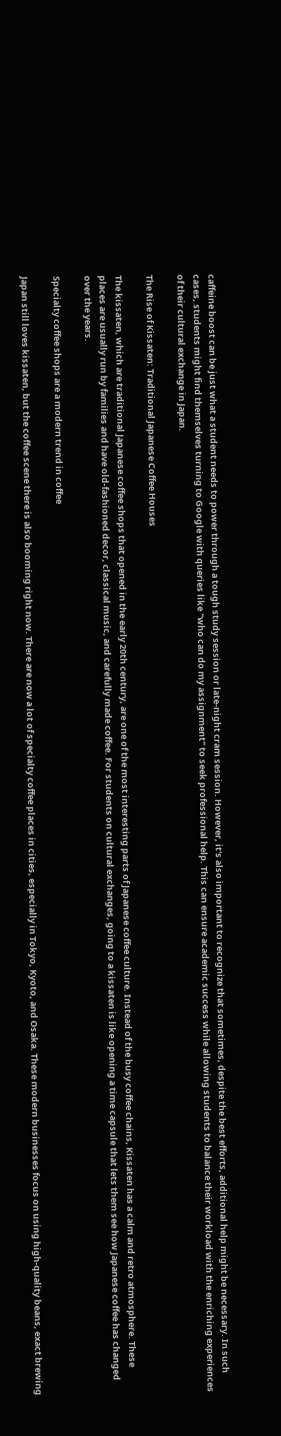caffeine boost can be just what a student needs to power through a tough study session or late-night cram session. However, it's also important to recognize that sometimes, despite the best efforts, additional help might be necessary. In such cases, students might find themselves turning to Google with queries like "who can do my assignment" to seek professional help. This can ensure academic success while allowing students to balance their workload with the enriching experiences of their cultural exchange in Japan.

The Rise of Kissaten: Traditional Japanese Coffee Houses

The kissaten, which are traditional Japanese coffee shops that opened in the early 20th century, are one of the most interesting parts of Japanese coffee culture. Instead of the busy coffee chains, Kissaten has a calm and retro atmosphere. These places are usually run by families and have old-fashioned decor, classical music, and carefully made coffee. For students on cultural exchanges, going to a kissaten is like opening a time capsule that lets them see how Japanese coffee has changed over the years.

Specialty coffee shops are a modern trend in coffee

Japan still loves kissaten, but the coffee scene there is also booming right now. There are now a lot of specialty coffee places in cities, especially in Tokyo, Kyoto, and Osaka. These modern businesses focus on using high-quality beans, exact brewing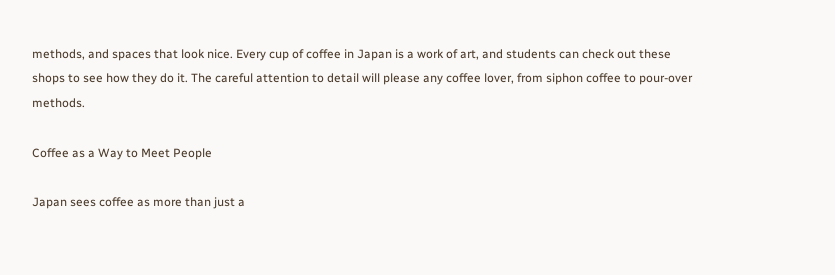methods, and spaces that look nice. Every cup of coffee in Japan is a work of art, and students can check out these shops to see how they do it. The careful attention to detail will please any coffee lover, from siphon coffee to pour-over methods.

Coffee as a Way to Meet People

Japan sees coffee as more than just a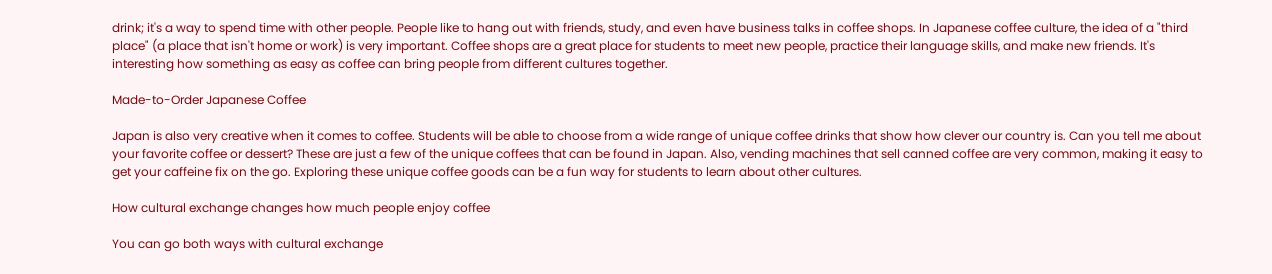drink; it's a way to spend time with other people. People like to hang out with friends, study, and even have business talks in coffee shops. In Japanese coffee culture, the idea of a "third place" (a place that isn't home or work) is very important. Coffee shops are a great place for students to meet new people, practice their language skills, and make new friends. It's interesting how something as easy as coffee can bring people from different cultures together.

Made-to-Order Japanese Coffee

Japan is also very creative when it comes to coffee. Students will be able to choose from a wide range of unique coffee drinks that show how clever our country is. Can you tell me about your favorite coffee or dessert? These are just a few of the unique coffees that can be found in Japan. Also, vending machines that sell canned coffee are very common, making it easy to get your caffeine fix on the go. Exploring these unique coffee goods can be a fun way for students to learn about other cultures.

How cultural exchange changes how much people enjoy coffee

You can go both ways with cultural exchange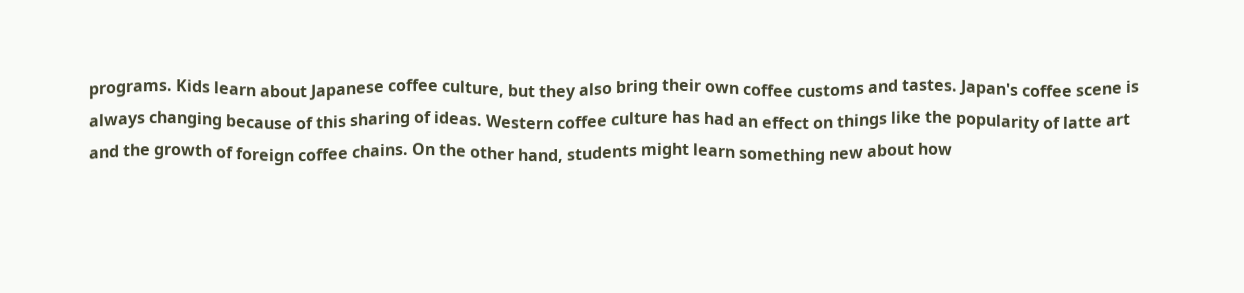programs. Kids learn about Japanese coffee culture, but they also bring their own coffee customs and tastes. Japan's coffee scene is always changing because of this sharing of ideas. Western coffee culture has had an effect on things like the popularity of latte art and the growth of foreign coffee chains. On the other hand, students might learn something new about how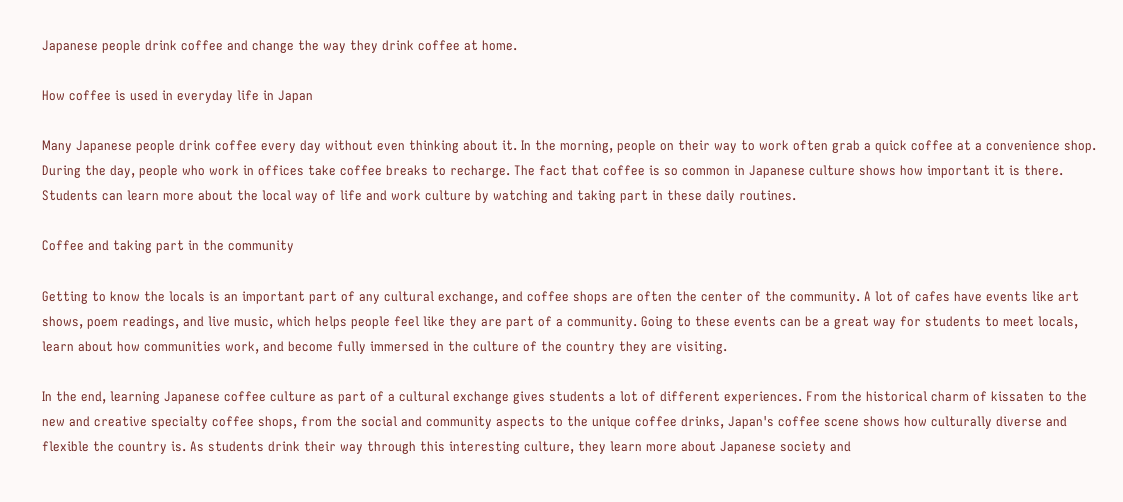Japanese people drink coffee and change the way they drink coffee at home.

How coffee is used in everyday life in Japan

Many Japanese people drink coffee every day without even thinking about it. In the morning, people on their way to work often grab a quick coffee at a convenience shop. During the day, people who work in offices take coffee breaks to recharge. The fact that coffee is so common in Japanese culture shows how important it is there. Students can learn more about the local way of life and work culture by watching and taking part in these daily routines.

Coffee and taking part in the community

Getting to know the locals is an important part of any cultural exchange, and coffee shops are often the center of the community. A lot of cafes have events like art shows, poem readings, and live music, which helps people feel like they are part of a community. Going to these events can be a great way for students to meet locals, learn about how communities work, and become fully immersed in the culture of the country they are visiting.

In the end, learning Japanese coffee culture as part of a cultural exchange gives students a lot of different experiences. From the historical charm of kissaten to the new and creative specialty coffee shops, from the social and community aspects to the unique coffee drinks, Japan's coffee scene shows how culturally diverse and flexible the country is. As students drink their way through this interesting culture, they learn more about Japanese society and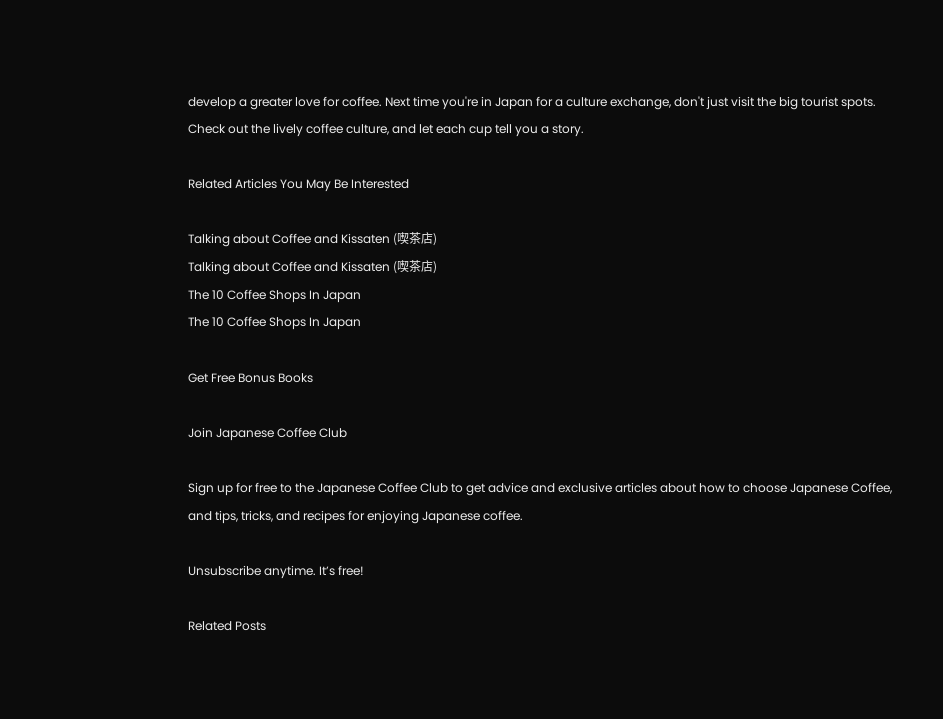develop a greater love for coffee. Next time you're in Japan for a culture exchange, don't just visit the big tourist spots. Check out the lively coffee culture, and let each cup tell you a story.

Related Articles You May Be Interested

Talking about Coffee and Kissaten (喫茶店)
Talking about Coffee and Kissaten (喫茶店)
The 10 Coffee Shops In Japan
The 10 Coffee Shops In Japan

Get Free Bonus Books

Join Japanese Coffee Club

Sign up for free to the Japanese Coffee Club to get advice and exclusive articles about how to choose Japanese Coffee, and tips, tricks, and recipes for enjoying Japanese coffee.

Unsubscribe anytime. It’s free!

Related Posts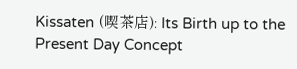Kissaten (喫茶店): Its Birth up to the Present Day Concept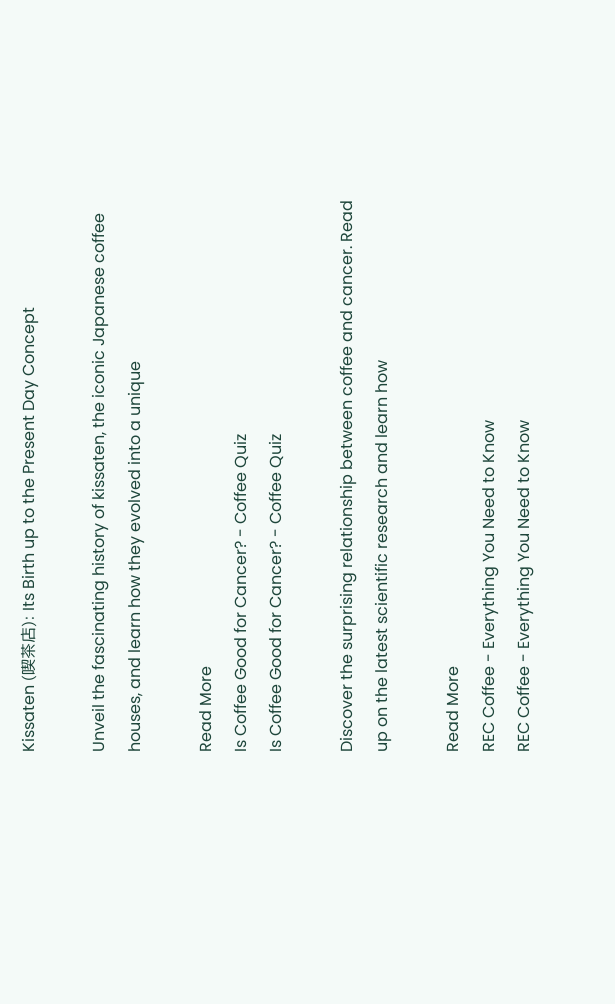Kissaten (喫茶店): Its Birth up to the Present Day Concept

Unveil the fascinating history of kissaten, the iconic Japanese coffee houses, and learn how they evolved into a unique

Read More
Is Coffee Good for Cancer? - Coffee Quiz
Is Coffee Good for Cancer? - Coffee Quiz

Discover the surprising relationship between coffee and cancer. Read up on the latest scientific research and learn how

Read More
REC Coffee - Everything You Need to Know
REC Coffee - Everything You Need to Know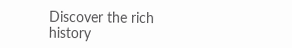Discover the rich history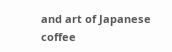and art of Japanese coffee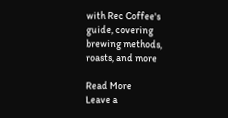with Rec Coffee's guide, covering brewing methods, roasts, and more

Read More
Leave a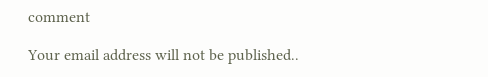comment

Your email address will not be published..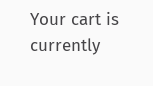Your cart is currently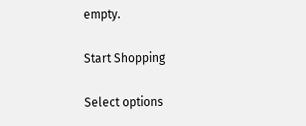empty.

Start Shopping

Select options